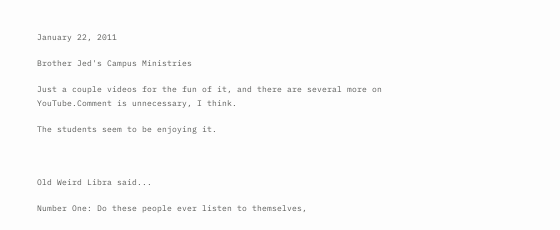January 22, 2011

Brother Jed's Campus Ministries

Just a couple videos for the fun of it, and there are several more on YouTube.Comment is unnecessary, I think.

The students seem to be enjoying it.



Old Weird Libra said...

Number One: Do these people ever listen to themselves,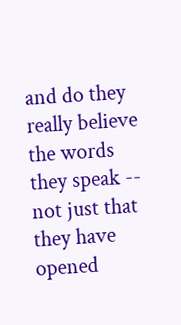and do they really believe the words they speak -- not just that they have opened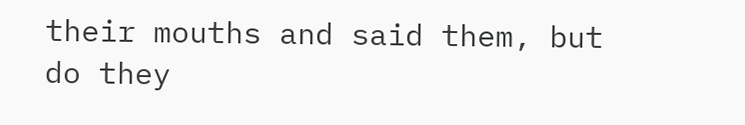their mouths and said them, but do they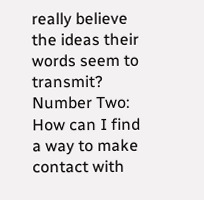really believe the ideas their words seem to transmit? Number Two: How can I find a way to make contact with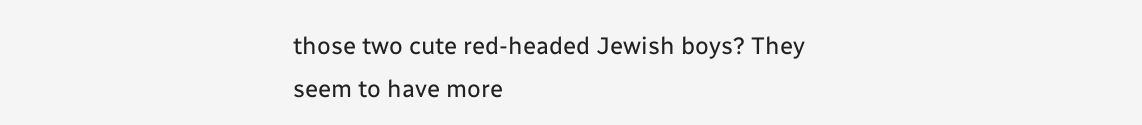those two cute red-headed Jewish boys? They seem to have more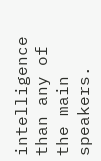intelligence than any of the main speakers.